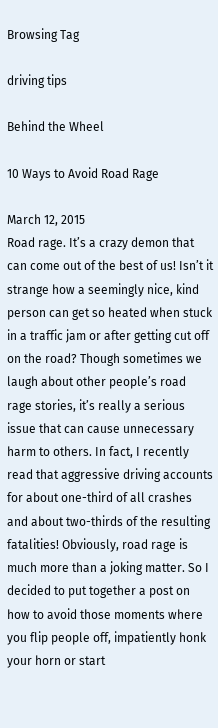Browsing Tag

driving tips

Behind the Wheel

10 Ways to Avoid Road Rage

March 12, 2015
Road rage. It’s a crazy demon that can come out of the best of us! Isn’t it strange how a seemingly nice, kind person can get so heated when stuck in a traffic jam or after getting cut off on the road? Though sometimes we laugh about other people’s road rage stories, it’s really a serious issue that can cause unnecessary harm to others. In fact, I recently read that aggressive driving accounts for about one-third of all crashes and about two-thirds of the resulting fatalities! Obviously, road rage is much more than a joking matter. So I decided to put together a post on how to avoid those moments where you flip people off, impatiently honk your horn or start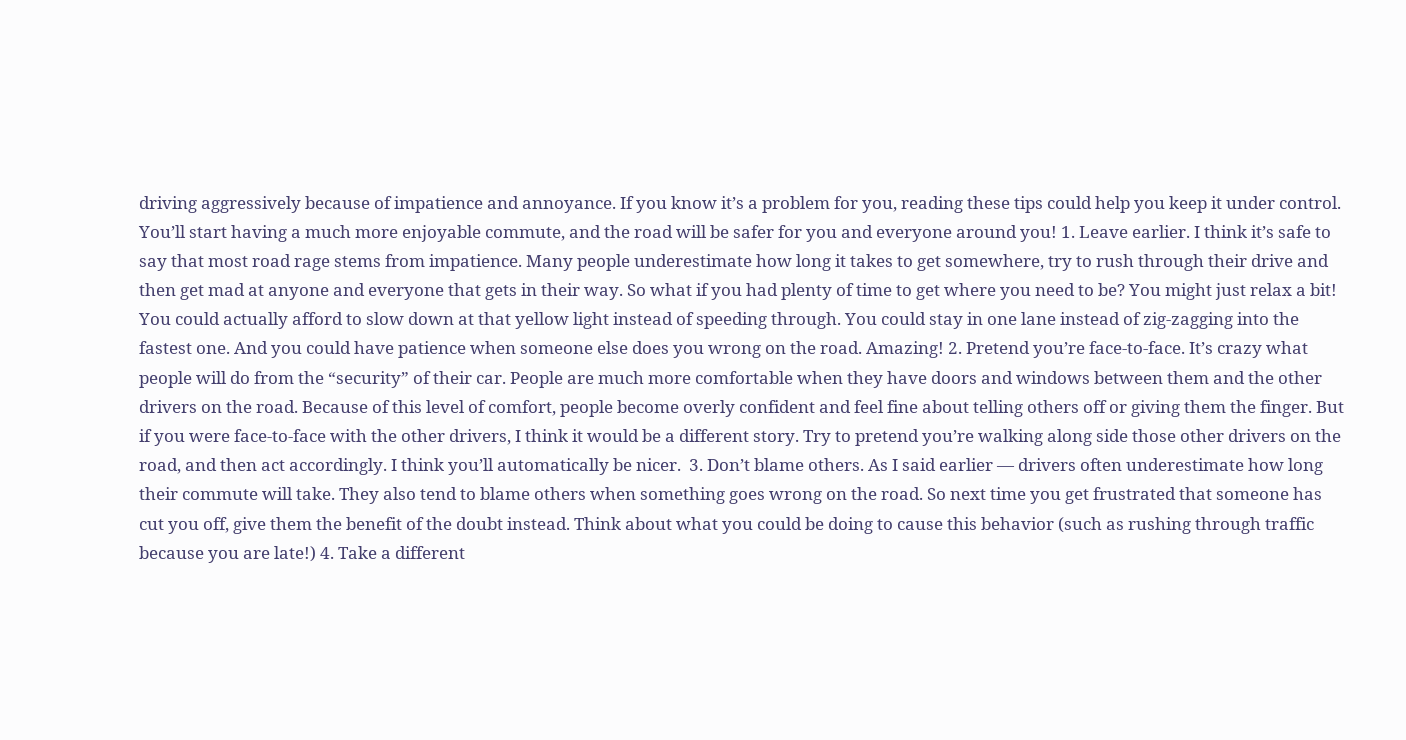driving aggressively because of impatience and annoyance. If you know it’s a problem for you, reading these tips could help you keep it under control. You’ll start having a much more enjoyable commute, and the road will be safer for you and everyone around you! 1. Leave earlier. I think it’s safe to say that most road rage stems from impatience. Many people underestimate how long it takes to get somewhere, try to rush through their drive and then get mad at anyone and everyone that gets in their way. So what if you had plenty of time to get where you need to be? You might just relax a bit! You could actually afford to slow down at that yellow light instead of speeding through. You could stay in one lane instead of zig-zagging into the fastest one. And you could have patience when someone else does you wrong on the road. Amazing! 2. Pretend you’re face-to-face. It’s crazy what people will do from the “security” of their car. People are much more comfortable when they have doors and windows between them and the other drivers on the road. Because of this level of comfort, people become overly confident and feel fine about telling others off or giving them the finger. But if you were face-to-face with the other drivers, I think it would be a different story. Try to pretend you’re walking along side those other drivers on the road, and then act accordingly. I think you’ll automatically be nicer.  3. Don’t blame others. As I said earlier — drivers often underestimate how long their commute will take. They also tend to blame others when something goes wrong on the road. So next time you get frustrated that someone has cut you off, give them the benefit of the doubt instead. Think about what you could be doing to cause this behavior (such as rushing through traffic because you are late!) 4. Take a different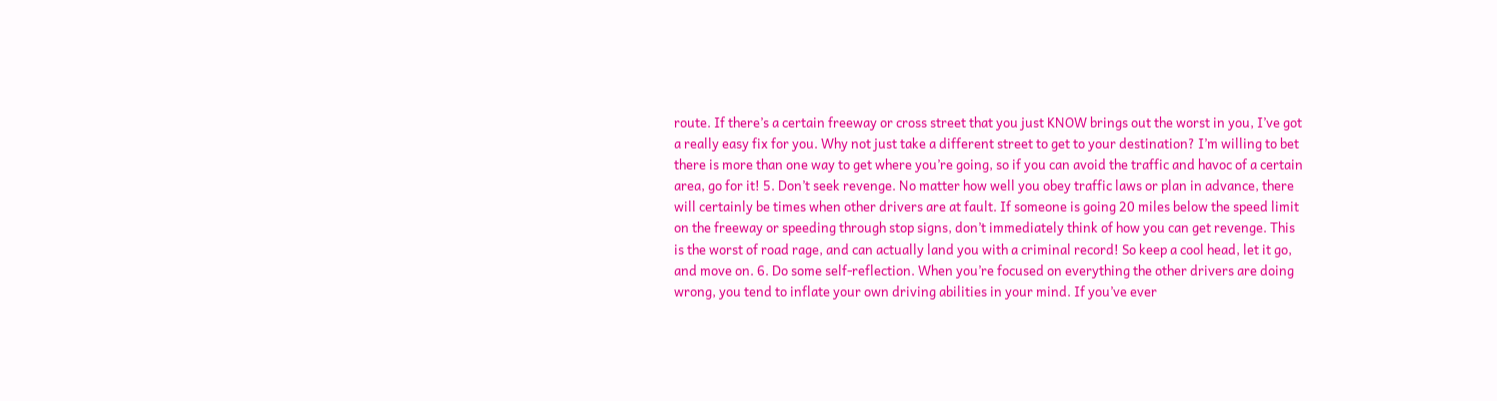route. If there’s a certain freeway or cross street that you just KNOW brings out the worst in you, I’ve got a really easy fix for you. Why not just take a different street to get to your destination? I’m willing to bet there is more than one way to get where you’re going, so if you can avoid the traffic and havoc of a certain area, go for it! 5. Don’t seek revenge. No matter how well you obey traffic laws or plan in advance, there will certainly be times when other drivers are at fault. If someone is going 20 miles below the speed limit on the freeway or speeding through stop signs, don’t immediately think of how you can get revenge. This is the worst of road rage, and can actually land you with a criminal record! So keep a cool head, let it go, and move on. 6. Do some self-reflection. When you’re focused on everything the other drivers are doing wrong, you tend to inflate your own driving abilities in your mind. If you’ve ever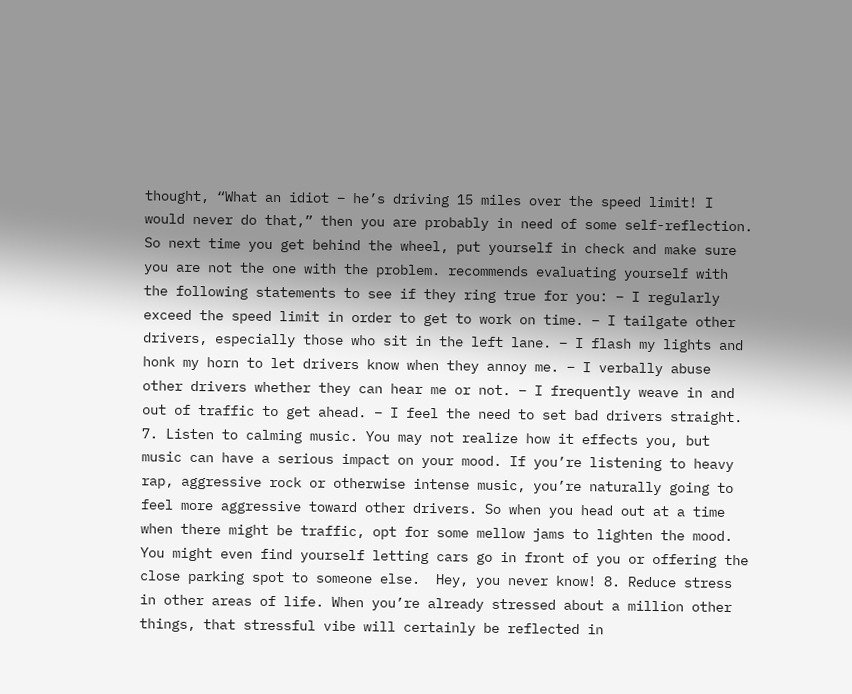thought, “What an idiot – he’s driving 15 miles over the speed limit! I would never do that,” then you are probably in need of some self-reflection. So next time you get behind the wheel, put yourself in check and make sure you are not the one with the problem. recommends evaluating yourself with the following statements to see if they ring true for you: – I regularly exceed the speed limit in order to get to work on time. – I tailgate other drivers, especially those who sit in the left lane. – I flash my lights and honk my horn to let drivers know when they annoy me. – I verbally abuse other drivers whether they can hear me or not. – I frequently weave in and out of traffic to get ahead. – I feel the need to set bad drivers straight. 7. Listen to calming music. You may not realize how it effects you, but music can have a serious impact on your mood. If you’re listening to heavy rap, aggressive rock or otherwise intense music, you’re naturally going to feel more aggressive toward other drivers. So when you head out at a time when there might be traffic, opt for some mellow jams to lighten the mood. You might even find yourself letting cars go in front of you or offering the close parking spot to someone else.  Hey, you never know! 8. Reduce stress in other areas of life. When you’re already stressed about a million other things, that stressful vibe will certainly be reflected in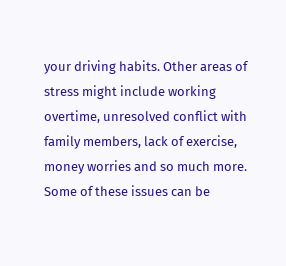your driving habits. Other areas of stress might include working overtime, unresolved conflict with family members, lack of exercise, money worries and so much more. Some of these issues can be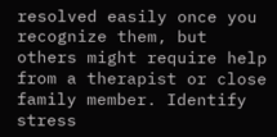resolved easily once you recognize them, but others might require help from a therapist or close family member. Identify stress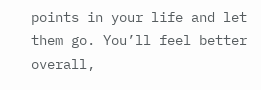points in your life and let them go. You’ll feel better overall,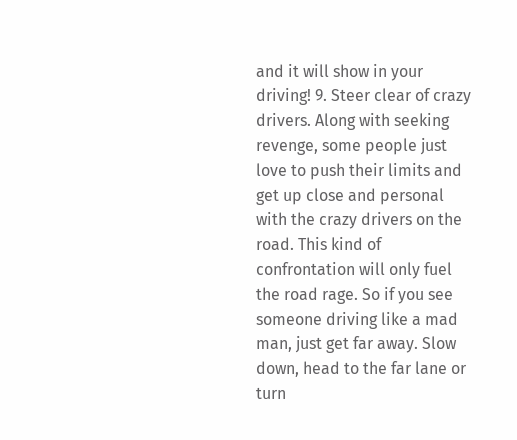and it will show in your driving! 9. Steer clear of crazy drivers. Along with seeking revenge, some people just love to push their limits and get up close and personal with the crazy drivers on the road. This kind of confrontation will only fuel the road rage. So if you see someone driving like a mad man, just get far away. Slow down, head to the far lane or turn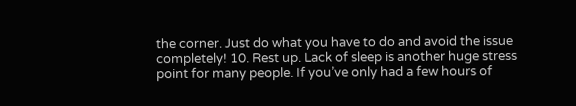the corner. Just do what you have to do and avoid the issue completely! 10. Rest up. Lack of sleep is another huge stress point for many people. If you’ve only had a few hours of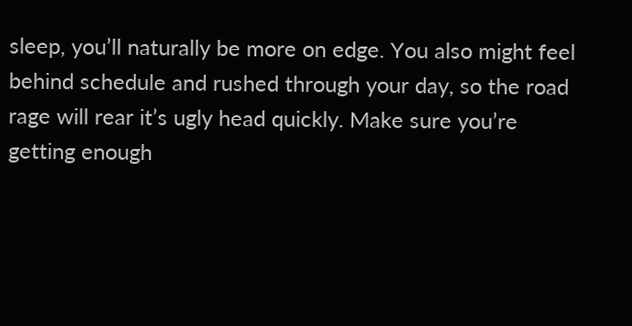sleep, you’ll naturally be more on edge. You also might feel behind schedule and rushed through your day, so the road rage will rear it’s ugly head quickly. Make sure you’re getting enough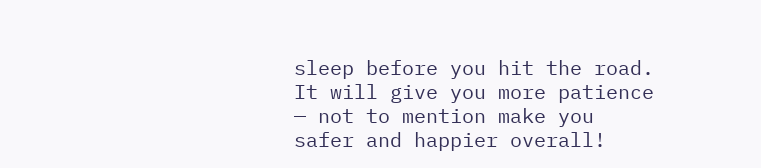sleep before you hit the road. It will give you more patience — not to mention make you safer and happier overall!